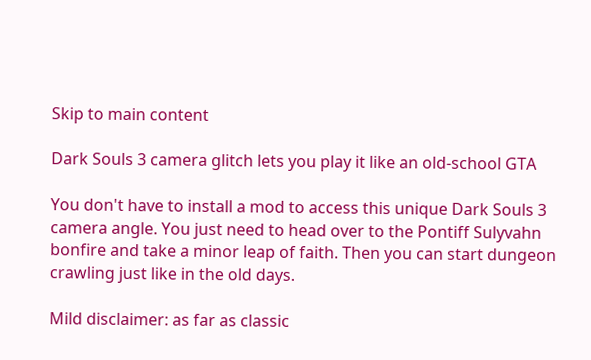Skip to main content

Dark Souls 3 camera glitch lets you play it like an old-school GTA

You don't have to install a mod to access this unique Dark Souls 3 camera angle. You just need to head over to the Pontiff Sulyvahn bonfire and take a minor leap of faith. Then you can start dungeon crawling just like in the old days.

Mild disclaimer: as far as classic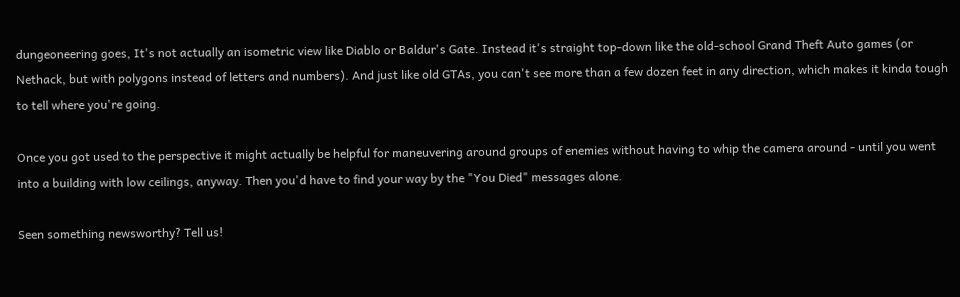dungeoneering goes, It's not actually an isometric view like Diablo or Baldur's Gate. Instead it's straight top-down like the old-school Grand Theft Auto games (or Nethack, but with polygons instead of letters and numbers). And just like old GTAs, you can't see more than a few dozen feet in any direction, which makes it kinda tough to tell where you're going.

Once you got used to the perspective it might actually be helpful for maneuvering around groups of enemies without having to whip the camera around - until you went into a building with low ceilings, anyway. Then you'd have to find your way by the "You Died" messages alone.

Seen something newsworthy? Tell us!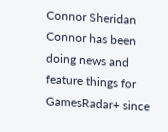Connor Sheridan
Connor has been doing news and feature things for GamesRadar+ since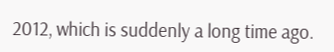2012, which is suddenly a long time ago.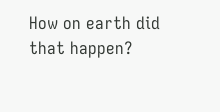How on earth did that happen?